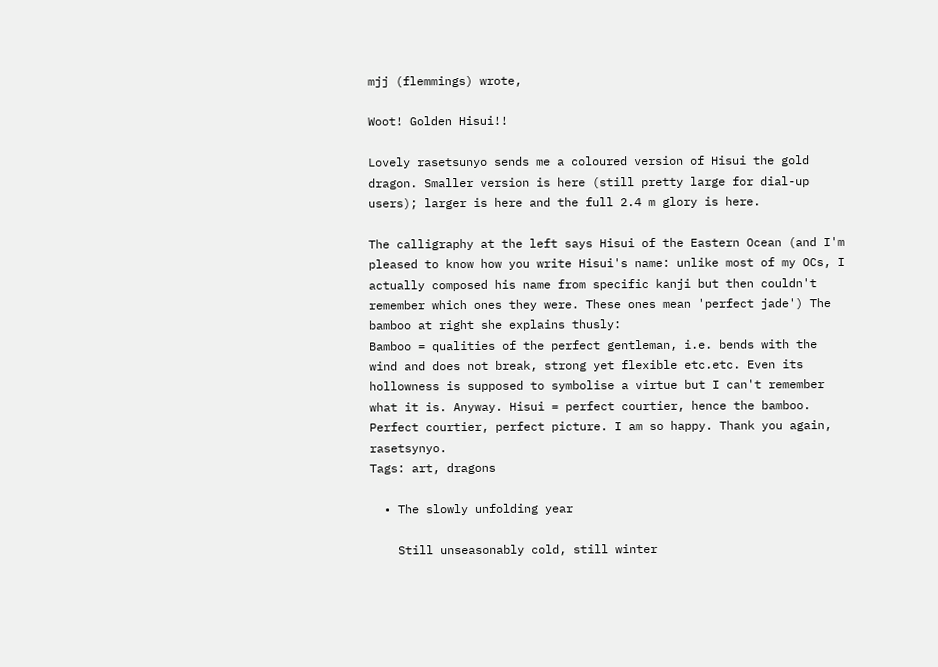mjj (flemmings) wrote,

Woot! Golden Hisui!!

Lovely rasetsunyo sends me a coloured version of Hisui the gold dragon. Smaller version is here (still pretty large for dial-up users); larger is here and the full 2.4 m glory is here.

The calligraphy at the left says Hisui of the Eastern Ocean (and I'm pleased to know how you write Hisui's name: unlike most of my OCs, I actually composed his name from specific kanji but then couldn't remember which ones they were. These ones mean 'perfect jade') The bamboo at right she explains thusly:
Bamboo = qualities of the perfect gentleman, i.e. bends with the wind and does not break, strong yet flexible etc.etc. Even its hollowness is supposed to symbolise a virtue but I can't remember what it is. Anyway. Hisui = perfect courtier, hence the bamboo.
Perfect courtier, perfect picture. I am so happy. Thank you again, rasetsynyo.
Tags: art, dragons

  • The slowly unfolding year

    Still unseasonably cold, still winter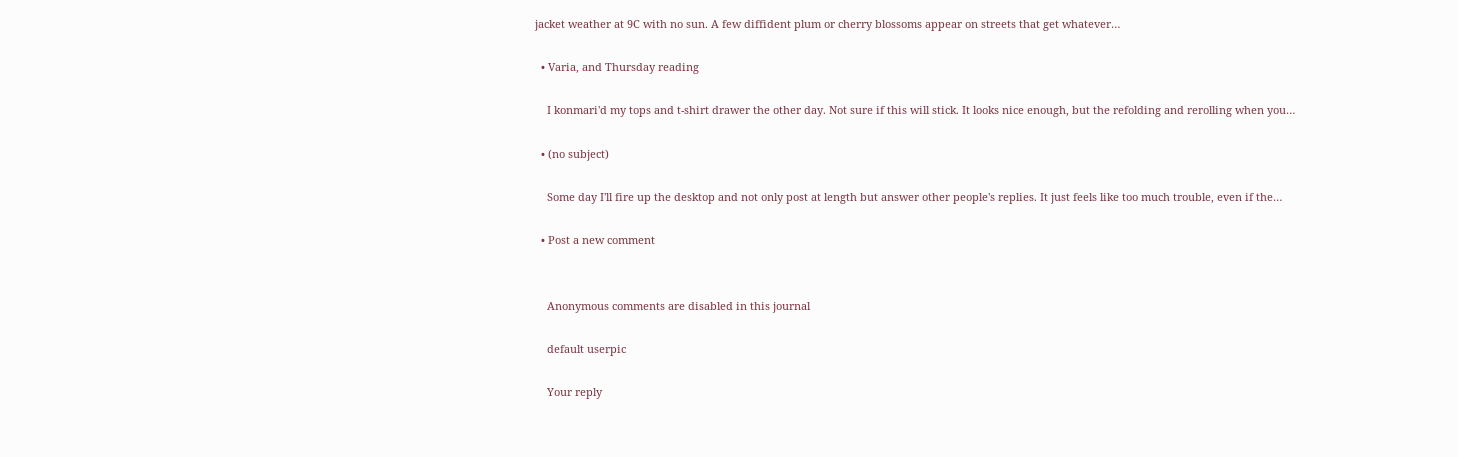jacket weather at 9C with no sun. A few diffident plum or cherry blossoms appear on streets that get whatever…

  • Varia, and Thursday reading

    I konmari'd my tops and t-shirt drawer the other day. Not sure if this will stick. It looks nice enough, but the refolding and rerolling when you…

  • (no subject)

    Some day I'll fire up the desktop and not only post at length but answer other people's replies. It just feels like too much trouble, even if the…

  • Post a new comment


    Anonymous comments are disabled in this journal

    default userpic

    Your reply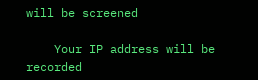will be screened

    Your IP address will be recorded